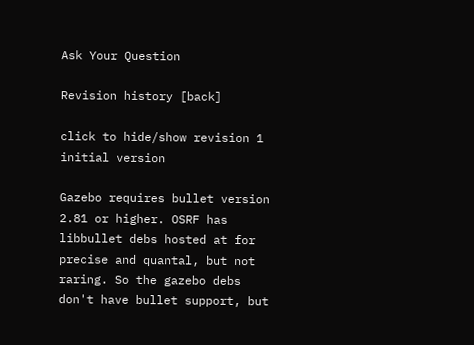Ask Your Question

Revision history [back]

click to hide/show revision 1
initial version

Gazebo requires bullet version 2.81 or higher. OSRF has libbullet debs hosted at for precise and quantal, but not raring. So the gazebo debs don't have bullet support, but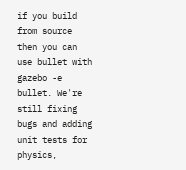if you build from source then you can use bullet with gazebo -e bullet. We're still fixing bugs and adding unit tests for physics,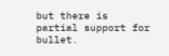but there is partial support for bullet.